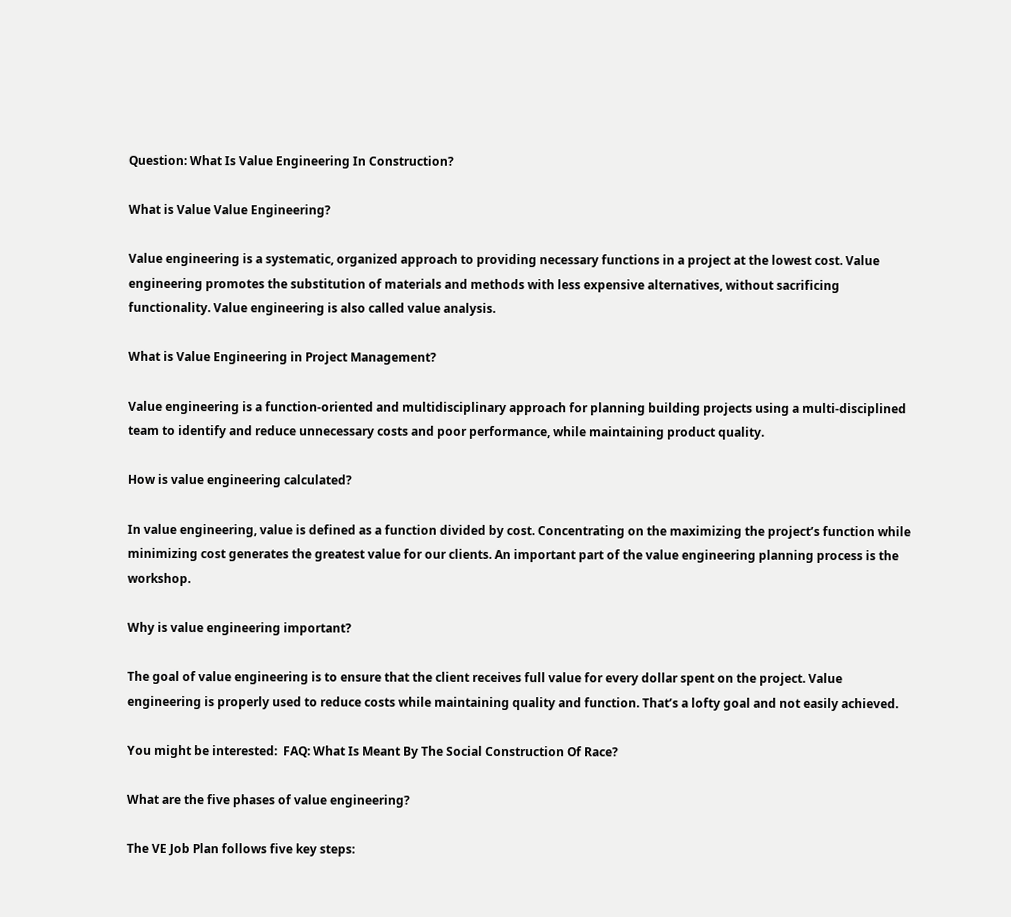Question: What Is Value Engineering In Construction?

What is Value Value Engineering?

Value engineering is a systematic, organized approach to providing necessary functions in a project at the lowest cost. Value engineering promotes the substitution of materials and methods with less expensive alternatives, without sacrificing functionality. Value engineering is also called value analysis.

What is Value Engineering in Project Management?

Value engineering is a function-oriented and multidisciplinary approach for planning building projects using a multi-disciplined team to identify and reduce unnecessary costs and poor performance, while maintaining product quality.

How is value engineering calculated?

In value engineering, value is defined as a function divided by cost. Concentrating on the maximizing the project’s function while minimizing cost generates the greatest value for our clients. An important part of the value engineering planning process is the workshop.

Why is value engineering important?

The goal of value engineering is to ensure that the client receives full value for every dollar spent on the project. Value engineering is properly used to reduce costs while maintaining quality and function. That’s a lofty goal and not easily achieved.

You might be interested:  FAQ: What Is Meant By The Social Construction Of Race?

What are the five phases of value engineering?

The VE Job Plan follows five key steps: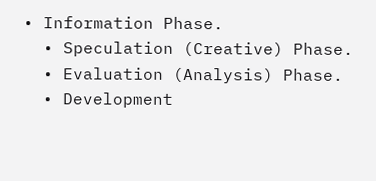• Information Phase.
  • Speculation (Creative) Phase.
  • Evaluation (Analysis) Phase.
  • Development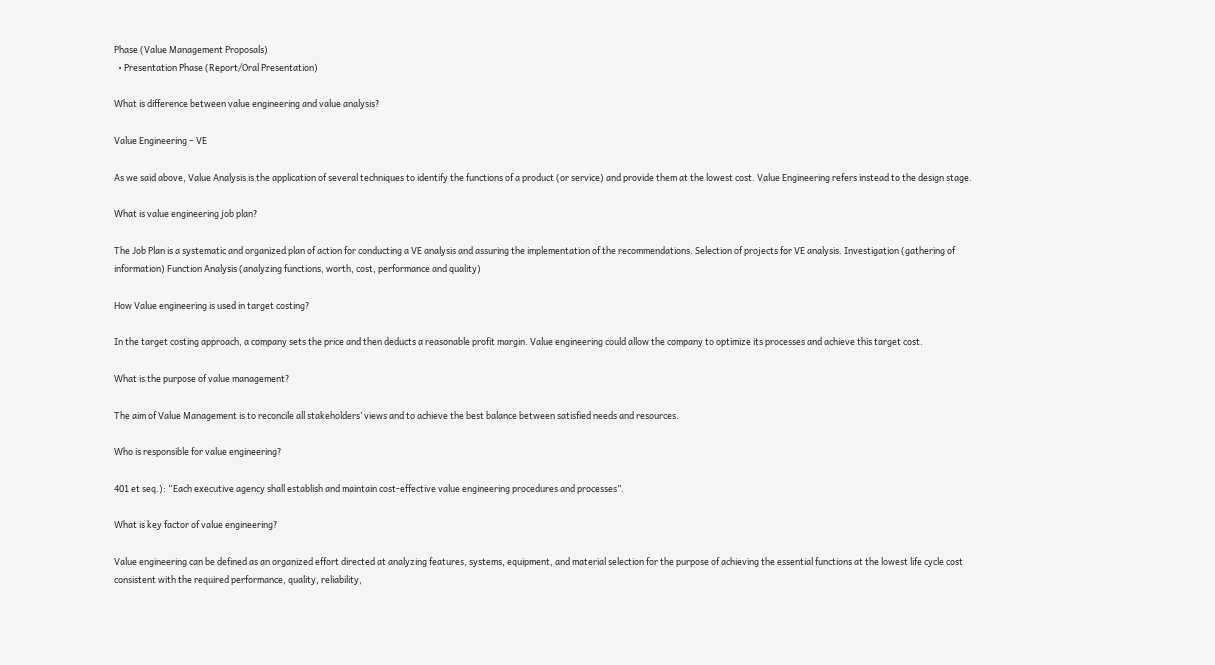Phase (Value Management Proposals)
  • Presentation Phase (Report/Oral Presentation)

What is difference between value engineering and value analysis?

Value Engineering – VE

As we said above, Value Analysis is the application of several techniques to identify the functions of a product (or service) and provide them at the lowest cost. Value Engineering refers instead to the design stage.

What is value engineering job plan?

The Job Plan is a systematic and organized plan of action for conducting a VE analysis and assuring the implementation of the recommendations. Selection of projects for VE analysis. Investigation (gathering of information) Function Analysis (analyzing functions, worth, cost, performance and quality)

How Value engineering is used in target costing?

In the target costing approach, a company sets the price and then deducts a reasonable profit margin. Value engineering could allow the company to optimize its processes and achieve this target cost.

What is the purpose of value management?

The aim of Value Management is to reconcile all stakeholders’ views and to achieve the best balance between satisfied needs and resources.

Who is responsible for value engineering?

401 et seq.): “Each executive agency shall establish and maintain cost-effective value engineering procedures and processes”.

What is key factor of value engineering?

Value engineering can be defined as an organized effort directed at analyzing features, systems, equipment, and material selection for the purpose of achieving the essential functions at the lowest life cycle cost consistent with the required performance, quality, reliability,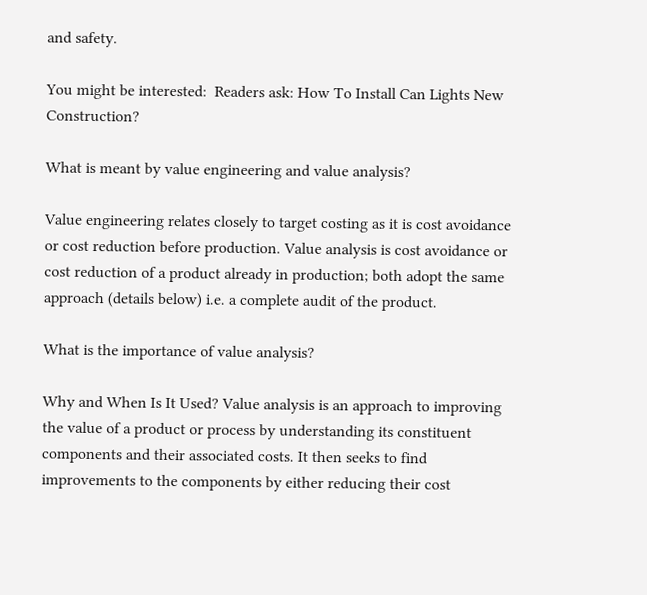and safety.

You might be interested:  Readers ask: How To Install Can Lights New Construction?

What is meant by value engineering and value analysis?

Value engineering relates closely to target costing as it is cost avoidance or cost reduction before production. Value analysis is cost avoidance or cost reduction of a product already in production; both adopt the same approach (details below) i.e. a complete audit of the product.

What is the importance of value analysis?

Why and When Is It Used? Value analysis is an approach to improving the value of a product or process by understanding its constituent components and their associated costs. It then seeks to find improvements to the components by either reducing their cost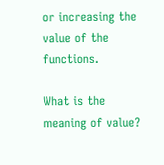or increasing the value of the functions.

What is the meaning of value?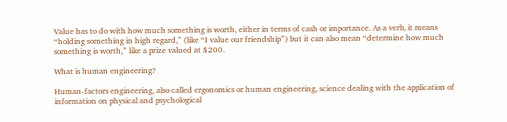Value has to do with how much something is worth, either in terms of cash or importance. As a verb, it means “holding something in high regard,” (like “I value our friendship”) but it can also mean “determine how much something is worth,” like a prize valued at $200.

What is human engineering?

Human-factors engineering, also called ergonomics or human engineering, science dealing with the application of information on physical and psychological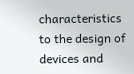characteristics to the design of devices and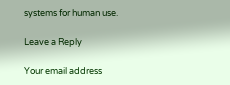systems for human use.

Leave a Reply

Your email address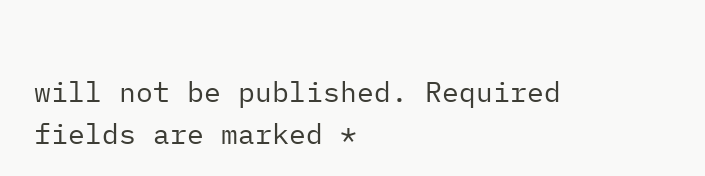will not be published. Required fields are marked *